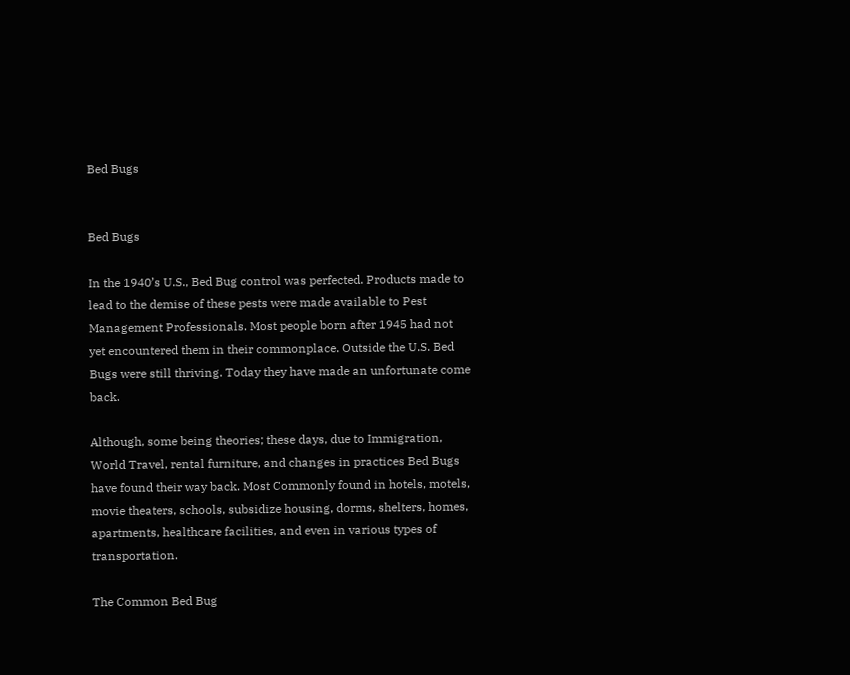Bed Bugs


Bed Bugs

In the 1940’s U.S., Bed Bug control was perfected. Products made to lead to the demise of these pests were made available to Pest Management Professionals. Most people born after 1945 had not yet encountered them in their commonplace. Outside the U.S. Bed Bugs were still thriving. Today they have made an unfortunate come back.

Although, some being theories; these days, due to Immigration, World Travel, rental furniture, and changes in practices Bed Bugs have found their way back. Most Commonly found in hotels, motels, movie theaters, schools, subsidize housing, dorms, shelters, homes, apartments, healthcare facilities, and even in various types of transportation.

The Common Bed Bug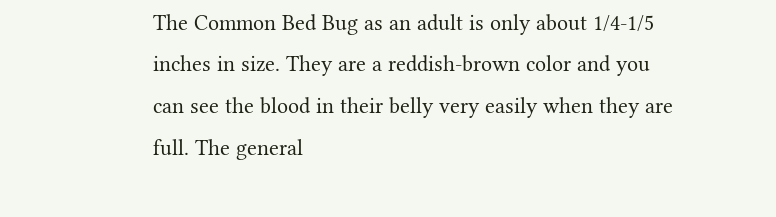The Common Bed Bug as an adult is only about 1/4-1/5 inches in size. They are a reddish-brown color and you can see the blood in their belly very easily when they are full. The general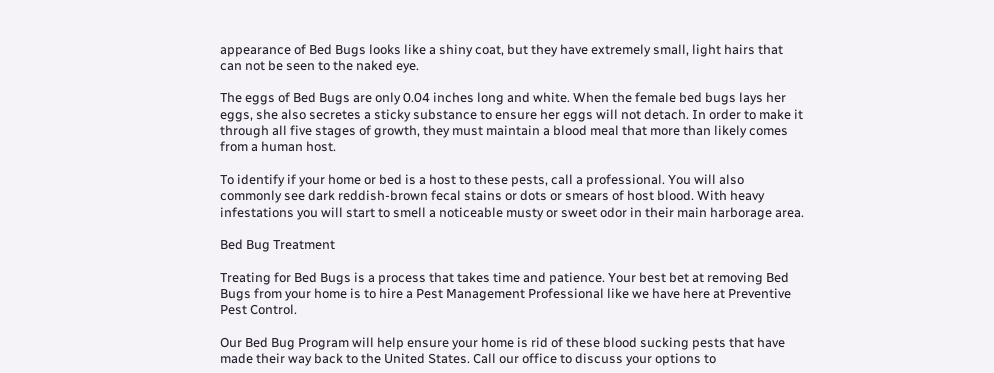appearance of Bed Bugs looks like a shiny coat, but they have extremely small, light hairs that can not be seen to the naked eye.

The eggs of Bed Bugs are only 0.04 inches long and white. When the female bed bugs lays her eggs, she also secretes a sticky substance to ensure her eggs will not detach. In order to make it through all five stages of growth, they must maintain a blood meal that more than likely comes from a human host.

To identify if your home or bed is a host to these pests, call a professional. You will also commonly see dark reddish-brown fecal stains or dots or smears of host blood. With heavy infestations you will start to smell a noticeable musty or sweet odor in their main harborage area.

Bed Bug Treatment

Treating for Bed Bugs is a process that takes time and patience. Your best bet at removing Bed Bugs from your home is to hire a Pest Management Professional like we have here at Preventive Pest Control.

Our Bed Bug Program will help ensure your home is rid of these blood sucking pests that have made their way back to the United States. Call our office to discuss your options to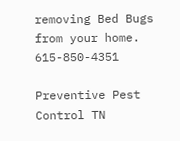removing Bed Bugs from your home. 615-850-4351

Preventive Pest Control TN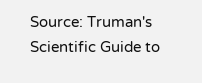Source: Truman's Scientific Guide to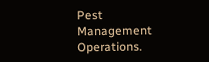Pest Management Operations.